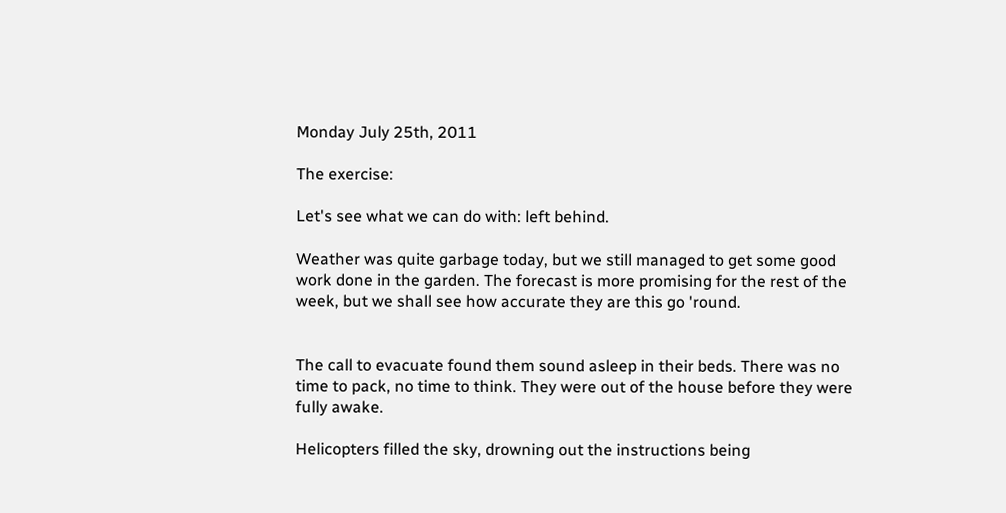Monday July 25th, 2011

The exercise:

Let's see what we can do with: left behind.

Weather was quite garbage today, but we still managed to get some good work done in the garden. The forecast is more promising for the rest of the week, but we shall see how accurate they are this go 'round.


The call to evacuate found them sound asleep in their beds. There was no time to pack, no time to think. They were out of the house before they were fully awake.

Helicopters filled the sky, drowning out the instructions being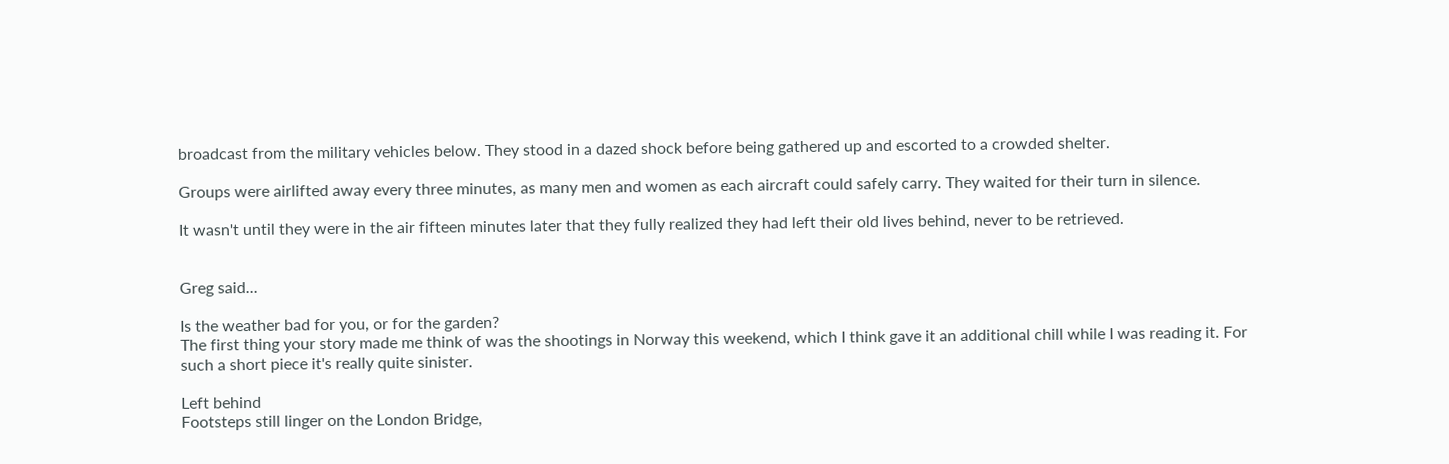broadcast from the military vehicles below. They stood in a dazed shock before being gathered up and escorted to a crowded shelter.

Groups were airlifted away every three minutes, as many men and women as each aircraft could safely carry. They waited for their turn in silence.

It wasn't until they were in the air fifteen minutes later that they fully realized they had left their old lives behind, never to be retrieved.


Greg said...

Is the weather bad for you, or for the garden?
The first thing your story made me think of was the shootings in Norway this weekend, which I think gave it an additional chill while I was reading it. For such a short piece it's really quite sinister.

Left behind
Footsteps still linger on the London Bridge,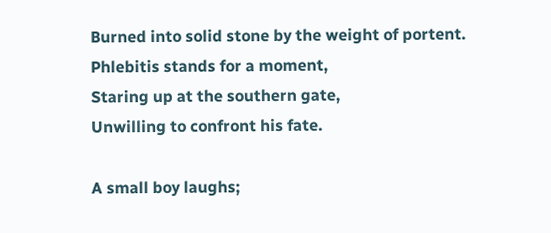Burned into solid stone by the weight of portent.
Phlebitis stands for a moment,
Staring up at the southern gate,
Unwilling to confront his fate.

A small boy laughs;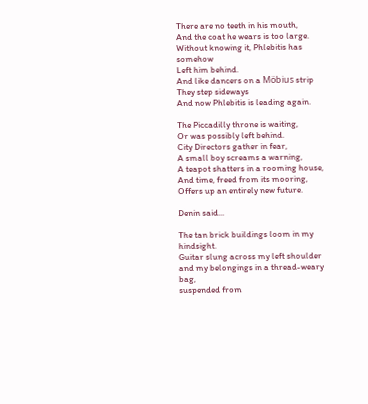There are no teeth in his mouth,
And the coat he wears is too large.
Without knowing it, Phlebitis has somehow
Left him behind.
And like dancers on a Möbius strip
They step sideways
And now Phlebitis is leading again.

The Piccadilly throne is waiting,
Or was possibly left behind.
City Directors gather in fear,
A small boy screams a warning,
A teapot shatters in a rooming house,
And time, freed from its mooring,
Offers up an entirely new future.

Denin said...

The tan brick buildings loom in my hindsight.
Guitar slung across my left shoulder
and my belongings in a thread-weary bag,
suspended from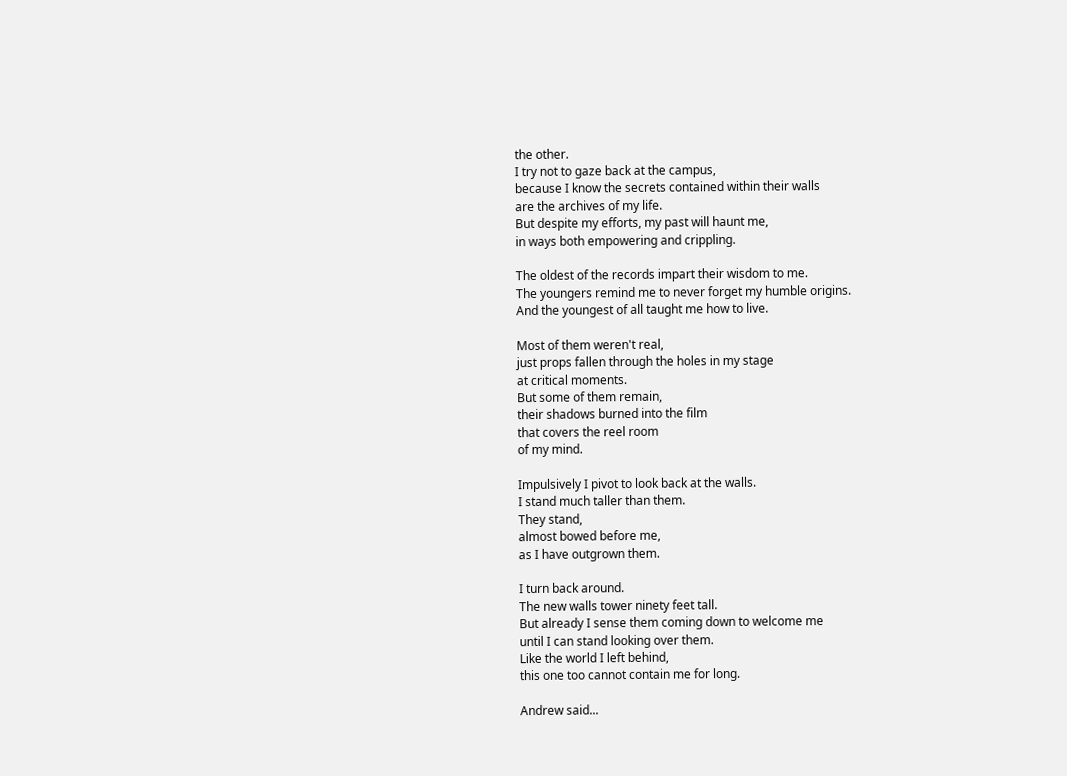the other.
I try not to gaze back at the campus,
because I know the secrets contained within their walls
are the archives of my life.
But despite my efforts, my past will haunt me,
in ways both empowering and crippling.

The oldest of the records impart their wisdom to me.
The youngers remind me to never forget my humble origins.
And the youngest of all taught me how to live.

Most of them weren't real,
just props fallen through the holes in my stage
at critical moments.
But some of them remain,
their shadows burned into the film
that covers the reel room
of my mind.

Impulsively I pivot to look back at the walls.
I stand much taller than them.
They stand,
almost bowed before me,
as I have outgrown them.

I turn back around.
The new walls tower ninety feet tall.
But already I sense them coming down to welcome me
until I can stand looking over them.
Like the world I left behind,
this one too cannot contain me for long.

Andrew said...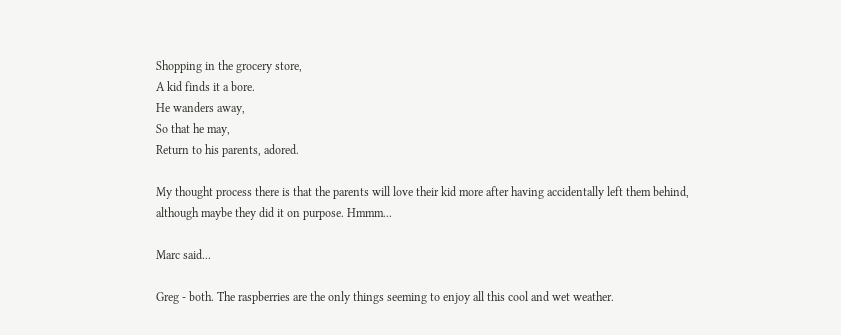Shopping in the grocery store,
A kid finds it a bore.
He wanders away,
So that he may,
Return to his parents, adored.

My thought process there is that the parents will love their kid more after having accidentally left them behind, although maybe they did it on purpose. Hmmm...

Marc said...

Greg - both. The raspberries are the only things seeming to enjoy all this cool and wet weather.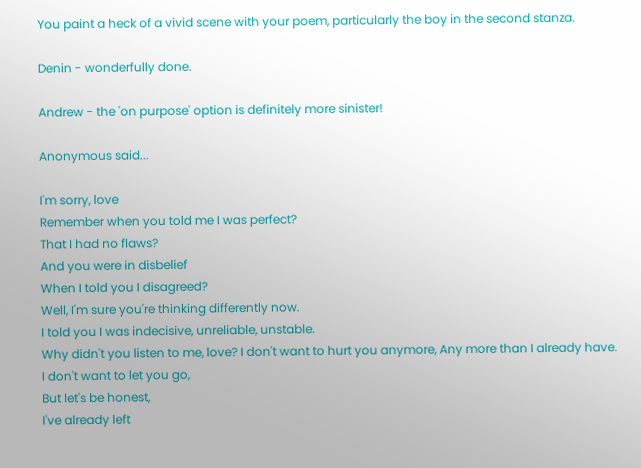You paint a heck of a vivid scene with your poem, particularly the boy in the second stanza.

Denin - wonderfully done.

Andrew - the 'on purpose' option is definitely more sinister!

Anonymous said...

I'm sorry, love
Remember when you told me I was perfect?
That I had no flaws?
And you were in disbelief
When I told you I disagreed?
Well, I'm sure you're thinking differently now.
I told you I was indecisive, unreliable, unstable.
Why didn't you listen to me, love? I don't want to hurt you anymore, Any more than I already have.
I don't want to let you go,
But let's be honest,
I've already left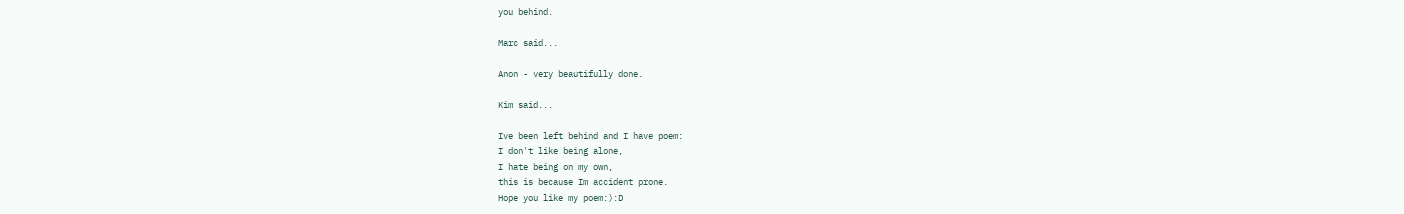you behind.

Marc said...

Anon - very beautifully done.

Kim said...

Ive been left behind and I have poem:
I don't like being alone,
I hate being on my own,
this is because Im accident prone.
Hope you like my poem:):D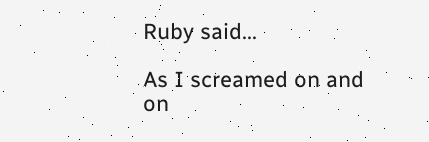Ruby said...

As I screamed on and on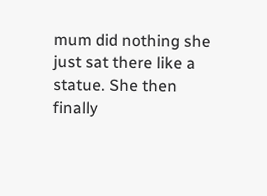mum did nothing she just sat there like a statue. She then finally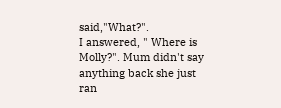said,"What?".
I answered, " Where is Molly?". Mum didn't say anything back she just ran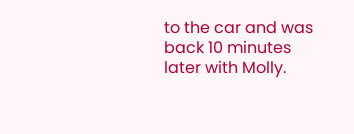to the car and was back 10 minutes later with Molly.